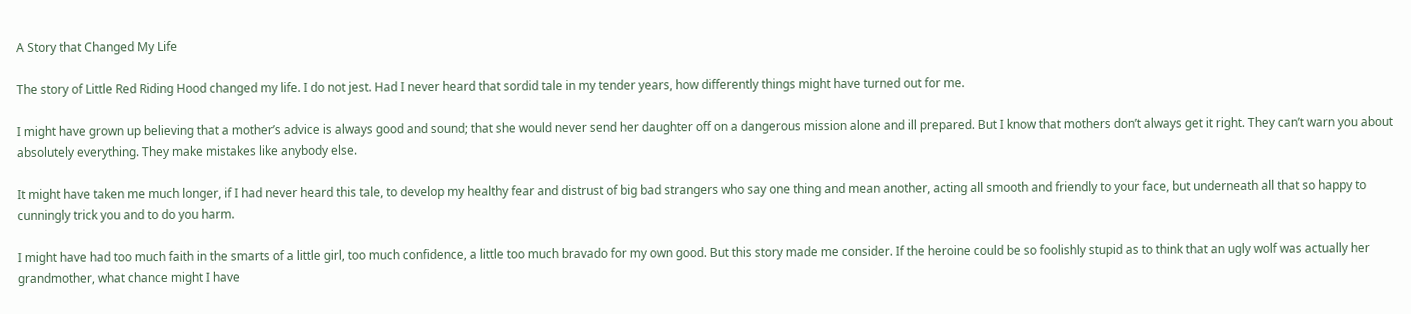A Story that Changed My Life

The story of Little Red Riding Hood changed my life. I do not jest. Had I never heard that sordid tale in my tender years, how differently things might have turned out for me.

I might have grown up believing that a mother’s advice is always good and sound; that she would never send her daughter off on a dangerous mission alone and ill prepared. But I know that mothers don’t always get it right. They can’t warn you about absolutely everything. They make mistakes like anybody else.

It might have taken me much longer, if I had never heard this tale, to develop my healthy fear and distrust of big bad strangers who say one thing and mean another, acting all smooth and friendly to your face, but underneath all that so happy to cunningly trick you and to do you harm.

I might have had too much faith in the smarts of a little girl, too much confidence, a little too much bravado for my own good. But this story made me consider. If the heroine could be so foolishly stupid as to think that an ugly wolf was actually her grandmother, what chance might I have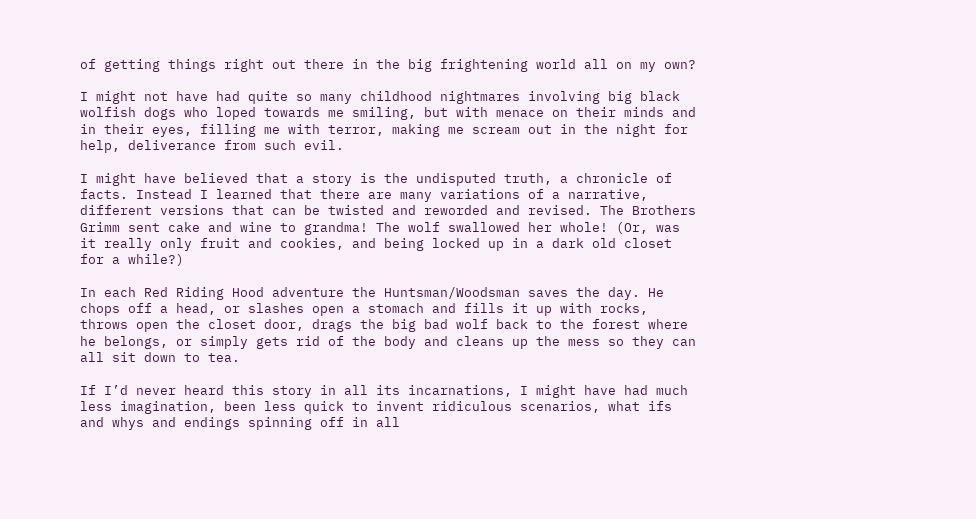of getting things right out there in the big frightening world all on my own?

I might not have had quite so many childhood nightmares involving big black wolfish dogs who loped towards me smiling, but with menace on their minds and in their eyes, filling me with terror, making me scream out in the night for help, deliverance from such evil.

I might have believed that a story is the undisputed truth, a chronicle of facts. Instead I learned that there are many variations of a narrative, different versions that can be twisted and reworded and revised. The Brothers Grimm sent cake and wine to grandma! The wolf swallowed her whole! (Or, was it really only fruit and cookies, and being locked up in a dark old closet for a while?)

In each Red Riding Hood adventure the Huntsman/Woodsman saves the day. He chops off a head, or slashes open a stomach and fills it up with rocks, throws open the closet door, drags the big bad wolf back to the forest where he belongs, or simply gets rid of the body and cleans up the mess so they can all sit down to tea.

If I’d never heard this story in all its incarnations, I might have had much less imagination, been less quick to invent ridiculous scenarios, what ifs and whys and endings spinning off in all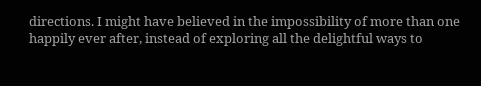directions. I might have believed in the impossibility of more than one happily ever after, instead of exploring all the delightful ways to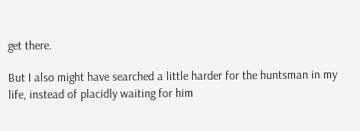get there.

But I also might have searched a little harder for the huntsman in my life, instead of placidly waiting for him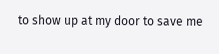to show up at my door to save me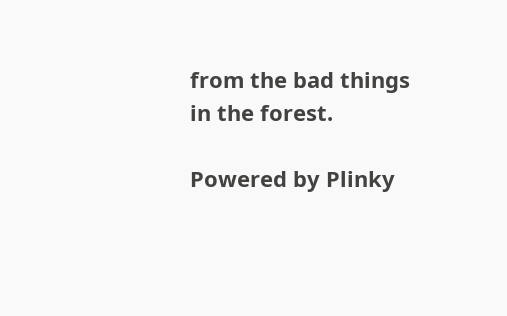from the bad things in the forest.

Powered by Plinky